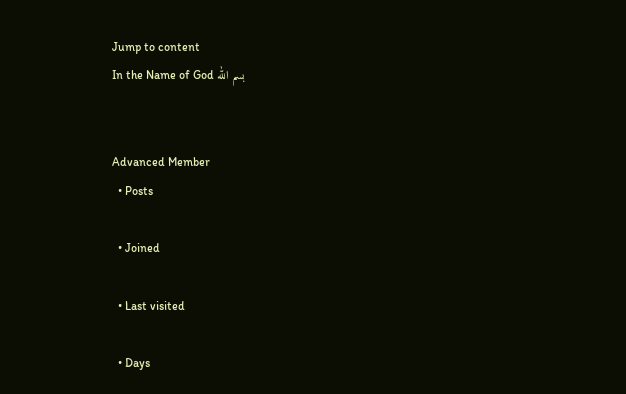Jump to content
In the Name of God بسم الله


Advanced Member
  • Posts

  • Joined

  • Last visited

  • Days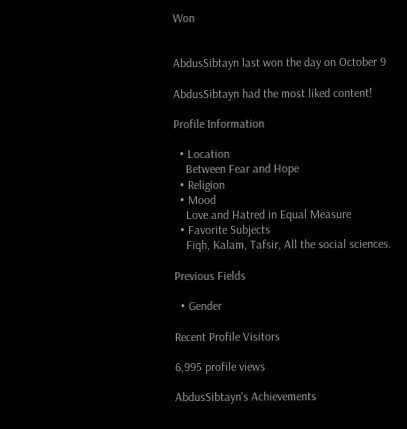Won


AbdusSibtayn last won the day on October 9

AbdusSibtayn had the most liked content!

Profile Information

  • Location
    Between Fear and Hope
  • Religion
  • Mood
    Love and Hatred in Equal Measure
  • Favorite Subjects
    Fiqh, Kalam, Tafsir, All the social sciences.

Previous Fields

  • Gender

Recent Profile Visitors

6,995 profile views

AbdusSibtayn's Achievements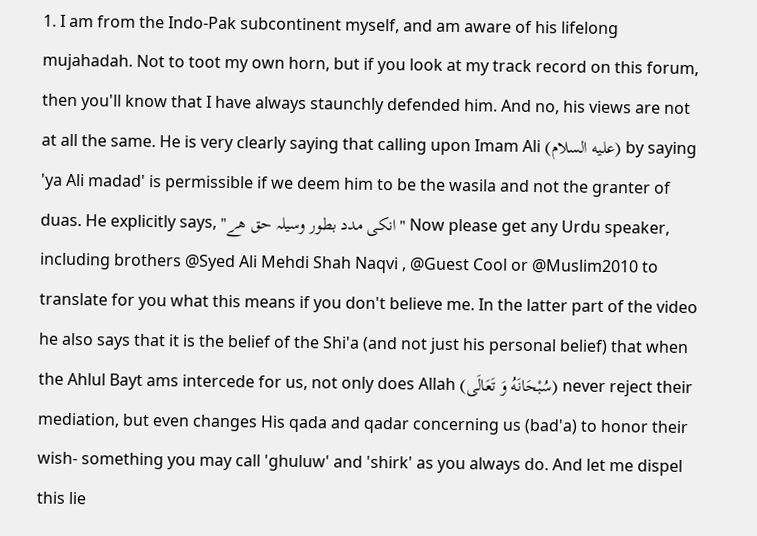1. I am from the Indo-Pak subcontinent myself, and am aware of his lifelong mujahadah. Not to toot my own horn, but if you look at my track record on this forum, then you'll know that I have always staunchly defended him. And no, his views are not at all the same. He is very clearly saying that calling upon Imam Ali (عليه السلام) by saying 'ya Ali madad' is permissible if we deem him to be the wasila and not the granter of duas. He explicitly says, "انکی مدد بطور وسیلہ حق ھے" Now please get any Urdu speaker, including brothers @Syed Ali Mehdi Shah Naqvi , @Guest Cool or @Muslim2010 to translate for you what this means if you don't believe me. In the latter part of the video he also says that it is the belief of the Shi'a (and not just his personal belief) that when the Ahlul Bayt ams intercede for us, not only does Allah (سُبْحَانَهُ وَ تَعَالَى) never reject their mediation, but even changes His qada and qadar concerning us (bad'a) to honor their wish- something you may call 'ghuluw' and 'shirk' as you always do. And let me dispel this lie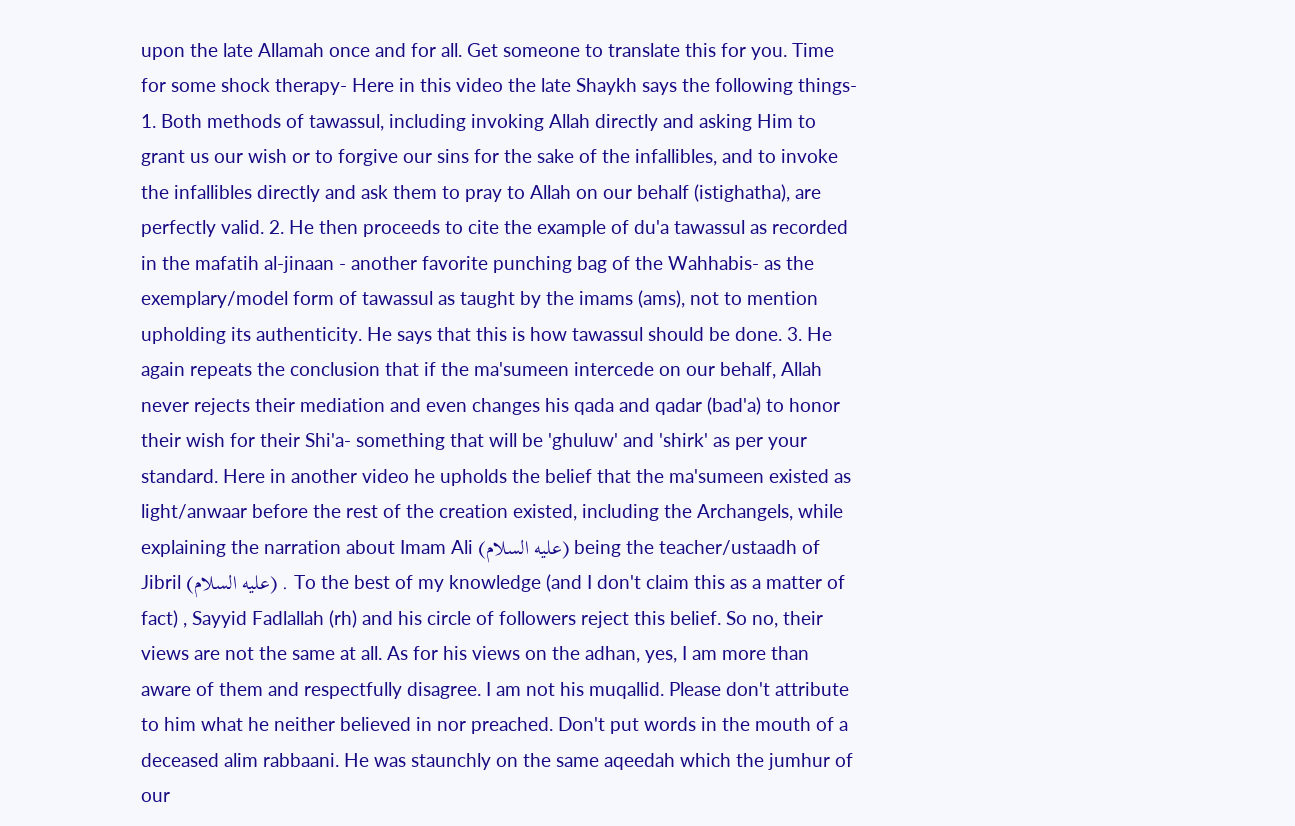upon the late Allamah once and for all. Get someone to translate this for you. Time for some shock therapy- Here in this video the late Shaykh says the following things- 1. Both methods of tawassul, including invoking Allah directly and asking Him to grant us our wish or to forgive our sins for the sake of the infallibles, and to invoke the infallibles directly and ask them to pray to Allah on our behalf (istighatha), are perfectly valid. 2. He then proceeds to cite the example of du'a tawassul as recorded in the mafatih al-jinaan - another favorite punching bag of the Wahhabis- as the exemplary/model form of tawassul as taught by the imams (ams), not to mention upholding its authenticity. He says that this is how tawassul should be done. 3. He again repeats the conclusion that if the ma'sumeen intercede on our behalf, Allah never rejects their mediation and even changes his qada and qadar (bad'a) to honor their wish for their Shi'a- something that will be 'ghuluw' and 'shirk' as per your standard. Here in another video he upholds the belief that the ma'sumeen existed as light/anwaar before the rest of the creation existed, including the Archangels, while explaining the narration about Imam Ali (عليه السلام) being the teacher/ustaadh of Jibril (عليه السلام) . To the best of my knowledge (and I don't claim this as a matter of fact) , Sayyid Fadlallah (rh) and his circle of followers reject this belief. So no, their views are not the same at all. As for his views on the adhan, yes, I am more than aware of them and respectfully disagree. I am not his muqallid. Please don't attribute to him what he neither believed in nor preached. Don't put words in the mouth of a deceased alim rabbaani. He was staunchly on the same aqeedah which the jumhur of our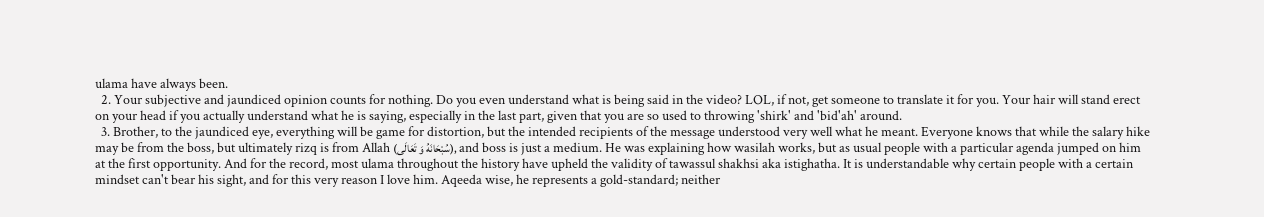ulama have always been.
  2. Your subjective and jaundiced opinion counts for nothing. Do you even understand what is being said in the video? LOL, if not, get someone to translate it for you. Your hair will stand erect on your head if you actually understand what he is saying, especially in the last part, given that you are so used to throwing 'shirk' and 'bid'ah' around.
  3. Brother, to the jaundiced eye, everything will be game for distortion, but the intended recipients of the message understood very well what he meant. Everyone knows that while the salary hike may be from the boss, but ultimately rizq is from Allah (سُبْحَانَهُ وَ تَعَالَى), and boss is just a medium. He was explaining how wasilah works, but as usual people with a particular agenda jumped on him at the first opportunity. And for the record, most ulama throughout the history have upheld the validity of tawassul shakhsi aka istighatha. It is understandable why certain people with a certain mindset can't bear his sight, and for this very reason I love him. Aqeeda wise, he represents a gold-standard; neither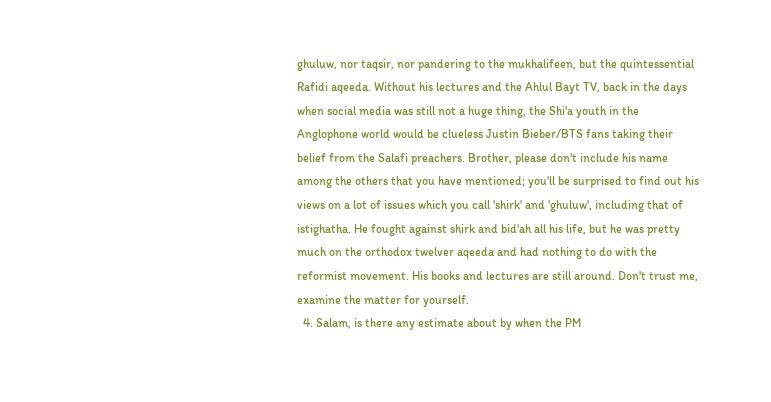ghuluw, nor taqsir, nor pandering to the mukhalifeen, but the quintessential Rafidi aqeeda. Without his lectures and the Ahlul Bayt TV, back in the days when social media was still not a huge thing, the Shi'a youth in the Anglophone world would be clueless Justin Bieber/BTS fans taking their belief from the Salafi preachers. Brother, please don't include his name among the others that you have mentioned; you'll be surprised to find out his views on a lot of issues which you call 'shirk' and 'ghuluw', including that of istighatha. He fought against shirk and bid'ah all his life, but he was pretty much on the orthodox twelver aqeeda and had nothing to do with the reformist movement. His books and lectures are still around. Don't trust me, examine the matter for yourself.
  4. Salam, is there any estimate about by when the PM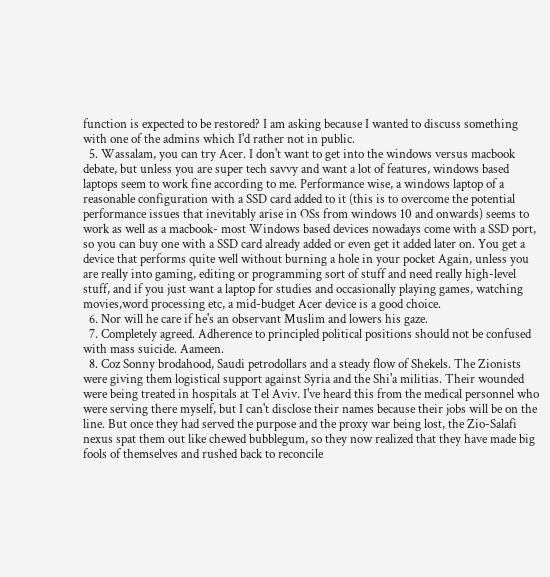function is expected to be restored? I am asking because I wanted to discuss something with one of the admins which I'd rather not in public.
  5. Wassalam, you can try Acer. I don't want to get into the windows versus macbook debate, but unless you are super tech savvy and want a lot of features, windows based laptops seem to work fine according to me. Performance wise, a windows laptop of a reasonable configuration with a SSD card added to it (this is to overcome the potential performance issues that inevitably arise in OSs from windows 10 and onwards) seems to work as well as a macbook- most Windows based devices nowadays come with a SSD port, so you can buy one with a SSD card already added or even get it added later on. You get a device that performs quite well without burning a hole in your pocket Again, unless you are really into gaming, editing or programming sort of stuff and need really high-level stuff, and if you just want a laptop for studies and occasionally playing games, watching movies,word processing etc, a mid-budget Acer device is a good choice.
  6. Nor will he care if he's an observant Muslim and lowers his gaze.
  7. Completely agreed. Adherence to principled political positions should not be confused with mass suicide. Aameen.
  8. Coz Sonny brodahood, Saudi petrodollars and a steady flow of Shekels. The Zionists were giving them logistical support against Syria and the Shi'a militias. Their wounded were being treated in hospitals at Tel Aviv. I've heard this from the medical personnel who were serving there myself, but I can't disclose their names because their jobs will be on the line. But once they had served the purpose and the proxy war being lost, the Zio-Salafi nexus spat them out like chewed bubblegum, so they now realized that they have made big fools of themselves and rushed back to reconcile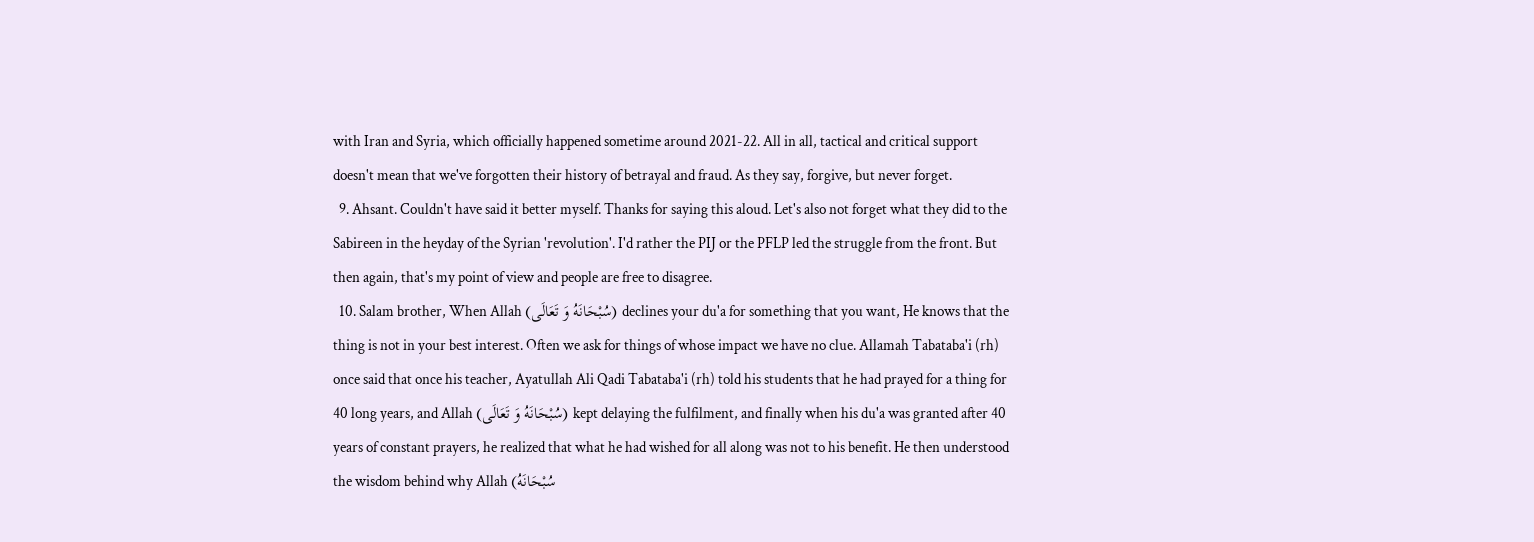with Iran and Syria, which officially happened sometime around 2021-22. All in all, tactical and critical support doesn't mean that we've forgotten their history of betrayal and fraud. As they say, forgive, but never forget.
  9. Ahsant. Couldn't have said it better myself. Thanks for saying this aloud. Let's also not forget what they did to the Sabireen in the heyday of the Syrian 'revolution'. I'd rather the PIJ or the PFLP led the struggle from the front. But then again, that's my point of view and people are free to disagree.
  10. Salam brother, When Allah (سُبْحَانَهُ وَ تَعَالَى) declines your du'a for something that you want, He knows that the thing is not in your best interest. Often we ask for things of whose impact we have no clue. Allamah Tabataba'i (rh) once said that once his teacher, Ayatullah Ali Qadi Tabataba'i (rh) told his students that he had prayed for a thing for 40 long years, and Allah (سُبْحَانَهُ وَ تَعَالَى) kept delaying the fulfilment, and finally when his du'a was granted after 40 years of constant prayers, he realized that what he had wished for all along was not to his benefit. He then understood the wisdom behind why Allah (سُبْحَانَهُ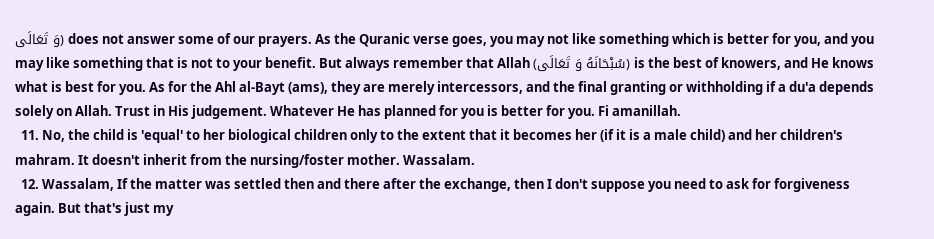وَ تَعَالَى) does not answer some of our prayers. As the Quranic verse goes, you may not like something which is better for you, and you may like something that is not to your benefit. But always remember that Allah (سُبْحَانَهُ وَ تَعَالَى) is the best of knowers, and He knows what is best for you. As for the Ahl al-Bayt (ams), they are merely intercessors, and the final granting or withholding if a du'a depends solely on Allah. Trust in His judgement. Whatever He has planned for you is better for you. Fi amanillah.
  11. No, the child is 'equal' to her biological children only to the extent that it becomes her (if it is a male child) and her children's mahram. It doesn't inherit from the nursing/foster mother. Wassalam.
  12. Wassalam, If the matter was settled then and there after the exchange, then I don't suppose you need to ask for forgiveness again. But that's just my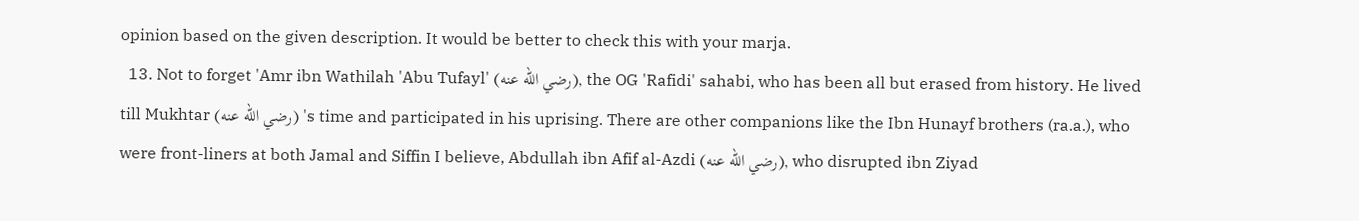opinion based on the given description. It would be better to check this with your marja.
  13. Not to forget 'Amr ibn Wathilah 'Abu Tufayl' (رضي الله عنه), the OG 'Rafidi' sahabi, who has been all but erased from history. He lived till Mukhtar (رضي الله عنه) 's time and participated in his uprising. There are other companions like the Ibn Hunayf brothers (ra.a.), who were front-liners at both Jamal and Siffin I believe, Abdullah ibn Afif al-Azdi (رضي الله عنه), who disrupted ibn Ziyad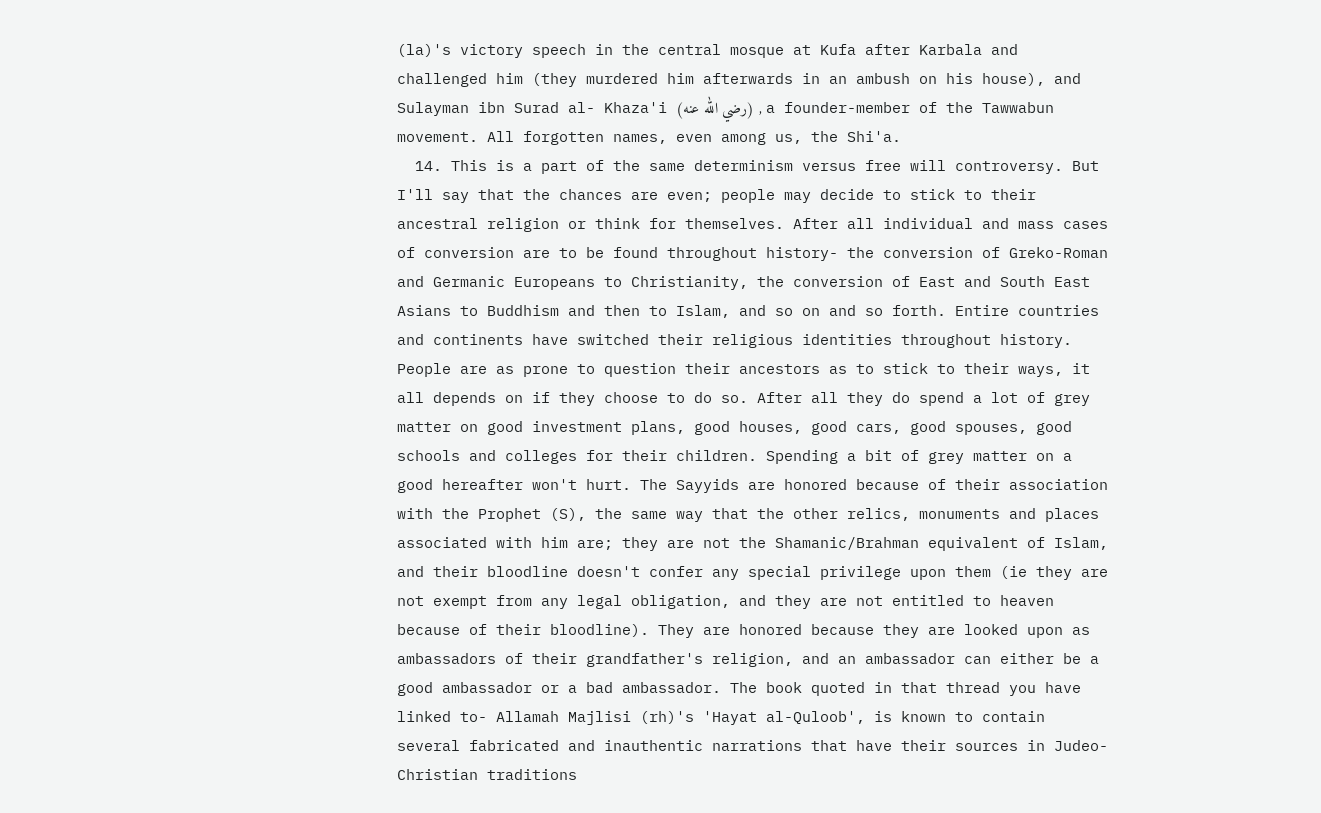(la)'s victory speech in the central mosque at Kufa after Karbala and challenged him (they murdered him afterwards in an ambush on his house), and Sulayman ibn Surad al- Khaza'i (رضي الله عنه) , a founder-member of the Tawwabun movement. All forgotten names, even among us, the Shi'a.
  14. This is a part of the same determinism versus free will controversy. But I'll say that the chances are even; people may decide to stick to their ancestral religion or think for themselves. After all individual and mass cases of conversion are to be found throughout history- the conversion of Greko-Roman and Germanic Europeans to Christianity, the conversion of East and South East Asians to Buddhism and then to Islam, and so on and so forth. Entire countries and continents have switched their religious identities throughout history. People are as prone to question their ancestors as to stick to their ways, it all depends on if they choose to do so. After all they do spend a lot of grey matter on good investment plans, good houses, good cars, good spouses, good schools and colleges for their children. Spending a bit of grey matter on a good hereafter won't hurt. The Sayyids are honored because of their association with the Prophet (S), the same way that the other relics, monuments and places associated with him are; they are not the Shamanic/Brahman equivalent of Islam, and their bloodline doesn't confer any special privilege upon them (ie they are not exempt from any legal obligation, and they are not entitled to heaven because of their bloodline). They are honored because they are looked upon as ambassadors of their grandfather's religion, and an ambassador can either be a good ambassador or a bad ambassador. The book quoted in that thread you have linked to- Allamah Majlisi (rh)'s 'Hayat al-Quloob', is known to contain several fabricated and inauthentic narrations that have their sources in Judeo-Christian traditions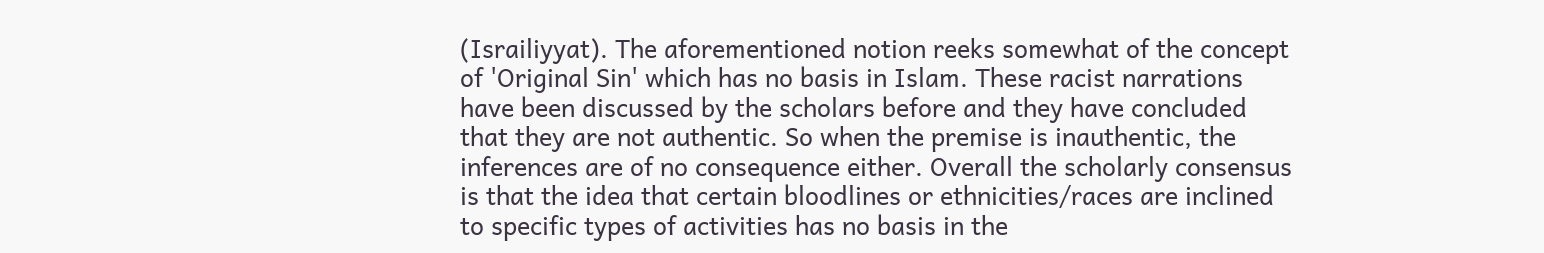(Israiliyyat). The aforementioned notion reeks somewhat of the concept of 'Original Sin' which has no basis in Islam. These racist narrations have been discussed by the scholars before and they have concluded that they are not authentic. So when the premise is inauthentic, the inferences are of no consequence either. Overall the scholarly consensus is that the idea that certain bloodlines or ethnicities/races are inclined to specific types of activities has no basis in the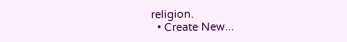religion.
  • Create New...